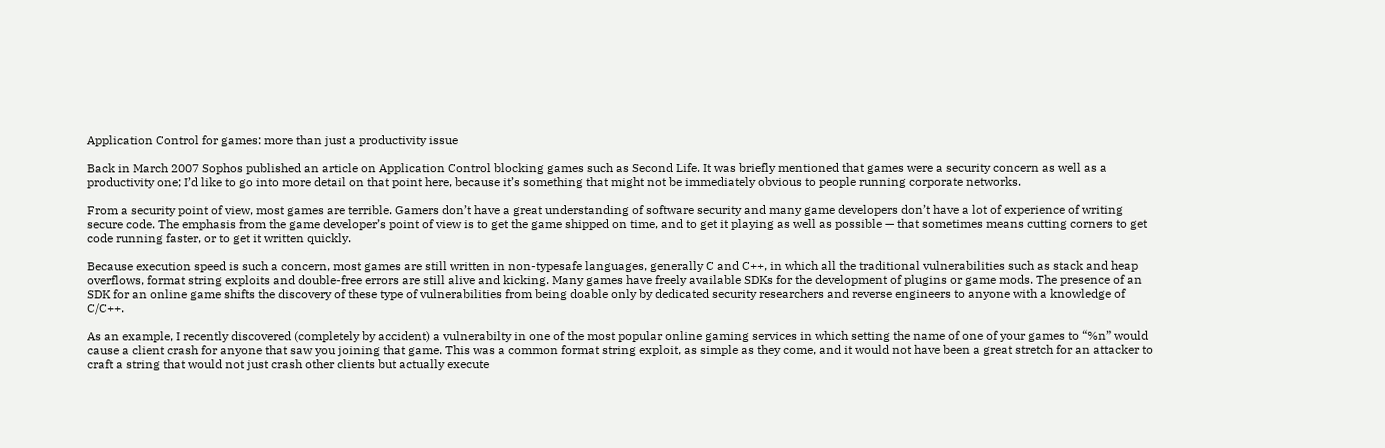Application Control for games: more than just a productivity issue

Back in March 2007 Sophos published an article on Application Control blocking games such as Second Life. It was briefly mentioned that games were a security concern as well as a productivity one; I’d like to go into more detail on that point here, because it’s something that might not be immediately obvious to people running corporate networks.

From a security point of view, most games are terrible. Gamers don’t have a great understanding of software security and many game developers don’t have a lot of experience of writing secure code. The emphasis from the game developer’s point of view is to get the game shipped on time, and to get it playing as well as possible — that sometimes means cutting corners to get code running faster, or to get it written quickly.

Because execution speed is such a concern, most games are still written in non-typesafe languages, generally C and C++, in which all the traditional vulnerabilities such as stack and heap overflows, format string exploits and double-free errors are still alive and kicking. Many games have freely available SDKs for the development of plugins or game mods. The presence of an SDK for an online game shifts the discovery of these type of vulnerabilities from being doable only by dedicated security researchers and reverse engineers to anyone with a knowledge of C/C++.

As an example, I recently discovered (completely by accident) a vulnerabilty in one of the most popular online gaming services in which setting the name of one of your games to “%n” would cause a client crash for anyone that saw you joining that game. This was a common format string exploit, as simple as they come, and it would not have been a great stretch for an attacker to craft a string that would not just crash other clients but actually execute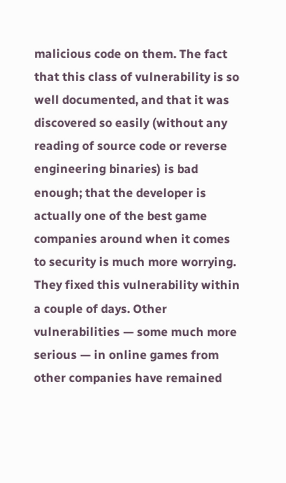malicious code on them. The fact that this class of vulnerability is so well documented, and that it was discovered so easily (without any reading of source code or reverse engineering binaries) is bad enough; that the developer is actually one of the best game companies around when it comes to security is much more worrying. They fixed this vulnerability within a couple of days. Other vulnerabilities — some much more serious — in online games from other companies have remained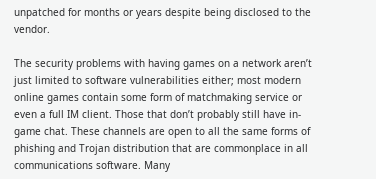unpatched for months or years despite being disclosed to the vendor.

The security problems with having games on a network aren’t just limited to software vulnerabilities either; most modern online games contain some form of matchmaking service or even a full IM client. Those that don’t probably still have in-game chat. These channels are open to all the same forms of phishing and Trojan distribution that are commonplace in all communications software. Many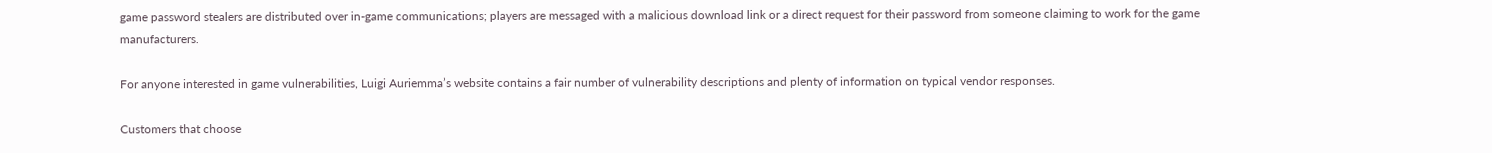game password stealers are distributed over in-game communications; players are messaged with a malicious download link or a direct request for their password from someone claiming to work for the game manufacturers.

For anyone interested in game vulnerabilities, Luigi Auriemma’s website contains a fair number of vulnerability descriptions and plenty of information on typical vendor responses.

Customers that choose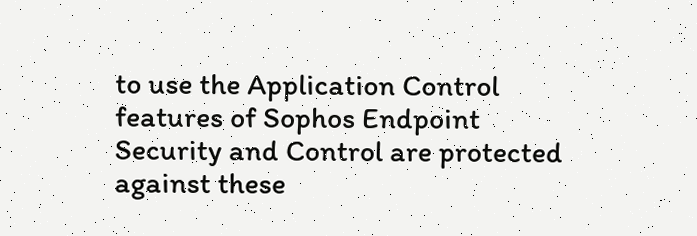to use the Application Control features of Sophos Endpoint Security and Control are protected against these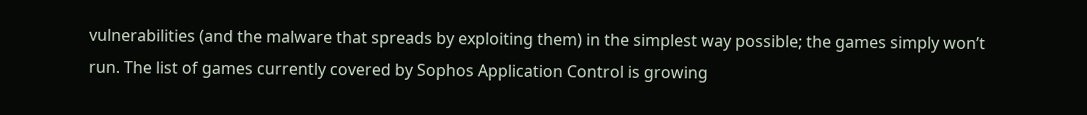vulnerabilities (and the malware that spreads by exploiting them) in the simplest way possible; the games simply won’t run. The list of games currently covered by Sophos Application Control is growing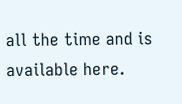all the time and is available here.